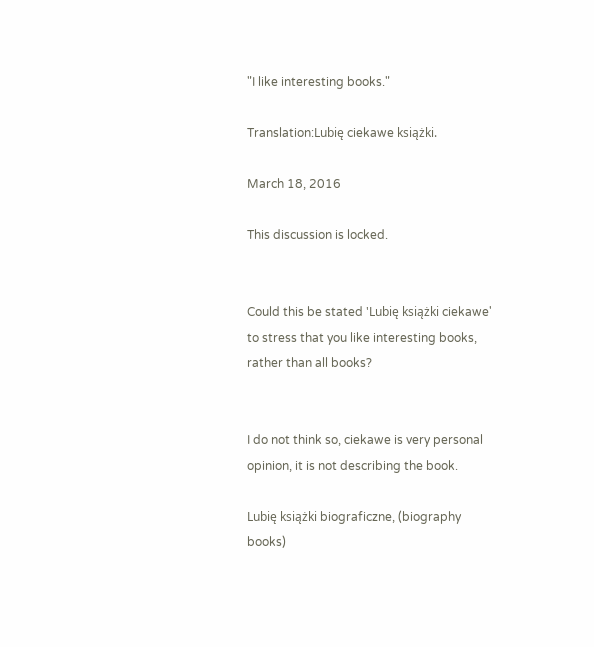"I like interesting books."

Translation:Lubię ciekawe książki.

March 18, 2016

This discussion is locked.


Could this be stated 'Lubię książki ciekawe' to stress that you like interesting books, rather than all books?


I do not think so, ciekawe is very personal opinion, it is not describing the book.

Lubię książki biograficzne, (biography books)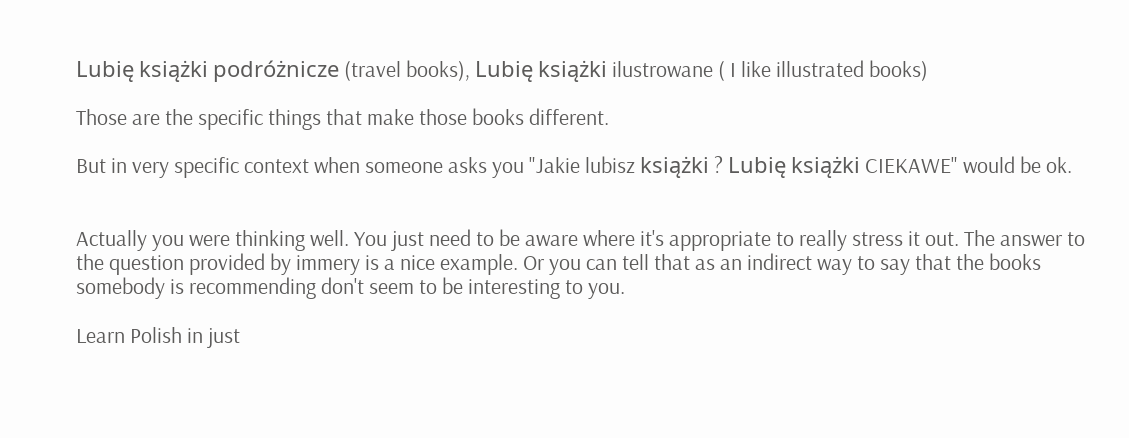Lubię książki podróżnicze (travel books), Lubię książki ilustrowane ( I like illustrated books)

Those are the specific things that make those books different.

But in very specific context when someone asks you "Jakie lubisz książki ? Lubię książki CIEKAWE" would be ok.


Actually you were thinking well. You just need to be aware where it's appropriate to really stress it out. The answer to the question provided by immery is a nice example. Or you can tell that as an indirect way to say that the books somebody is recommending don't seem to be interesting to you.

Learn Polish in just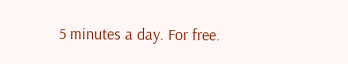5 minutes a day. For free.